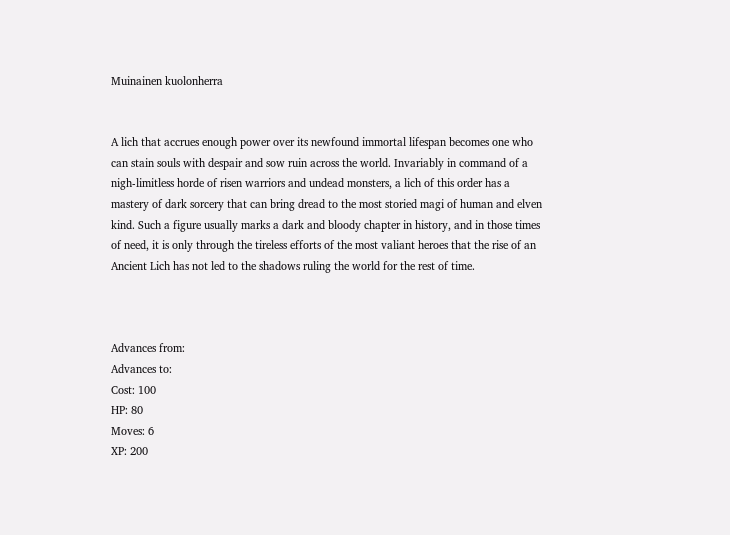Muinainen kuolonherra


A lich that accrues enough power over its newfound immortal lifespan becomes one who can stain souls with despair and sow ruin across the world. Invariably in command of a nigh-limitless horde of risen warriors and undead monsters, a lich of this order has a mastery of dark sorcery that can bring dread to the most storied magi of human and elven kind. Such a figure usually marks a dark and bloody chapter in history, and in those times of need, it is only through the tireless efforts of the most valiant heroes that the rise of an Ancient Lich has not led to the shadows ruling the world for the rest of time.



Advances from:
Advances to:
Cost: 100
HP: 80
Moves: 6
XP: 200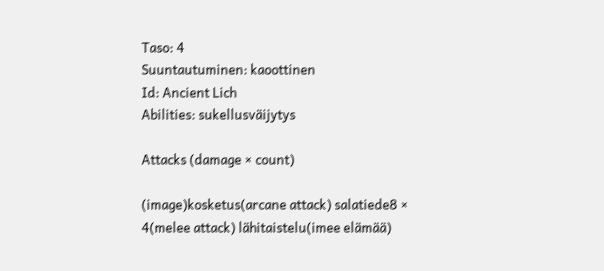Taso: 4
Suuntautuminen: kaoottinen
Id: Ancient Lich
Abilities: sukellusväijytys

Attacks (damage × count)

(image)kosketus(arcane attack) salatiede8 × 4(melee attack) lähitaistelu(imee elämää)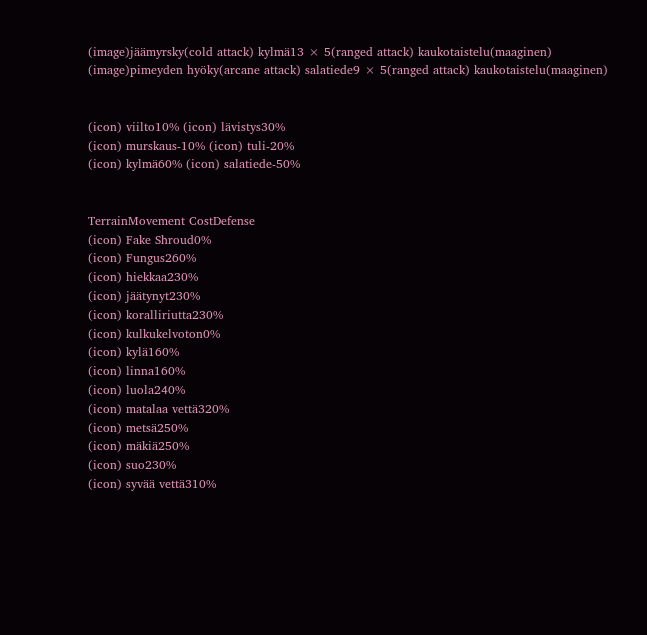(image)jäämyrsky(cold attack) kylmä13 × 5(ranged attack) kaukotaistelu(maaginen)
(image)pimeyden hyöky(arcane attack) salatiede9 × 5(ranged attack) kaukotaistelu(maaginen)


(icon) viilto10% (icon) lävistys30%
(icon) murskaus-10% (icon) tuli-20%
(icon) kylmä60% (icon) salatiede-50%


TerrainMovement CostDefense
(icon) Fake Shroud0%
(icon) Fungus260%
(icon) hiekkaa230%
(icon) jäätynyt230%
(icon) koralliriutta230%
(icon) kulkukelvoton0%
(icon) kylä160%
(icon) linna160%
(icon) luola240%
(icon) matalaa vettä320%
(icon) metsä250%
(icon) mäkiä250%
(icon) suo230%
(icon) syvää vettä310%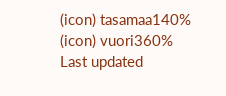(icon) tasamaa140%
(icon) vuori360%
Last updated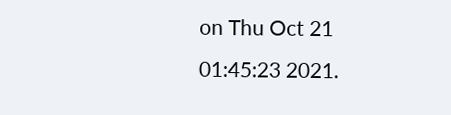on Thu Oct 21 01:45:23 2021.